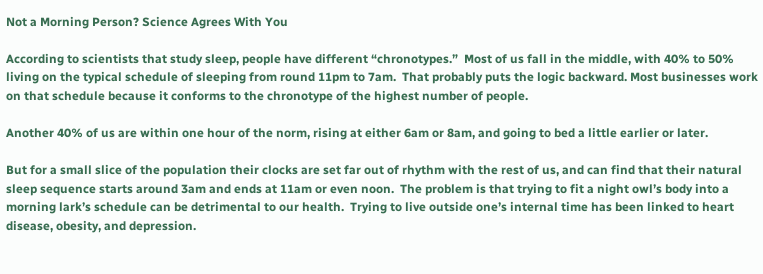Not a Morning Person? Science Agrees With You

According to scientists that study sleep, people have different “chronotypes.”  Most of us fall in the middle, with 40% to 50% living on the typical schedule of sleeping from round 11pm to 7am.  That probably puts the logic backward. Most businesses work on that schedule because it conforms to the chronotype of the highest number of people.

Another 40% of us are within one hour of the norm, rising at either 6am or 8am, and going to bed a little earlier or later.

But for a small slice of the population their clocks are set far out of rhythm with the rest of us, and can find that their natural sleep sequence starts around 3am and ends at 11am or even noon.  The problem is that trying to fit a night owl’s body into a morning lark’s schedule can be detrimental to our health.  Trying to live outside one’s internal time has been linked to heart disease, obesity, and depression.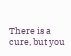There is a cure, but you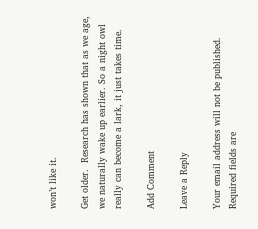won’t like it.

Get older.  Research has shown that as we age, we naturally wake up earlier. So a night owl really can become a lark, it just takes time.

Add Comment

Leave a Reply

Your email address will not be published. Required fields are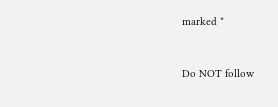marked *


Do NOT follow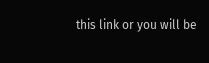this link or you will be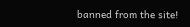banned from the site!